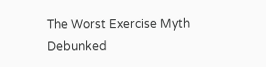The Worst Exercise Myth Debunked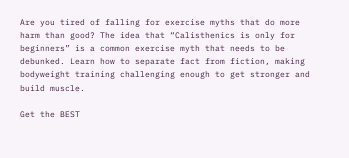Are you tired of falling for exercise myths that do more harm than good? The idea that “Calisthenics is only for beginners” is a common exercise myth that needs to be debunked. Learn how to separate fact from fiction, making bodyweight training challenging enough to get stronger and build muscle.

Get the BEST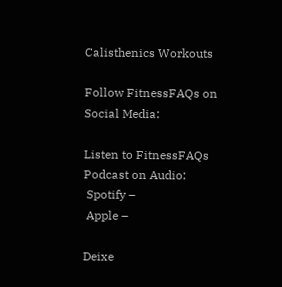Calisthenics Workouts

Follow FitnessFAQs on Social Media:

Listen to FitnessFAQs Podcast on Audio:
 Spotify –
 Apple –

Deixe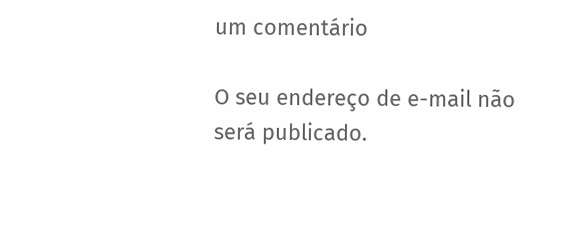um comentário

O seu endereço de e-mail não será publicado.